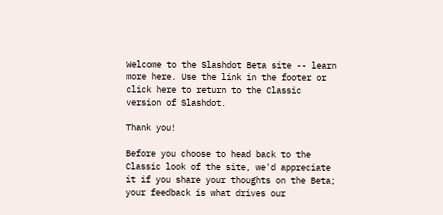Welcome to the Slashdot Beta site -- learn more here. Use the link in the footer or click here to return to the Classic version of Slashdot.

Thank you!

Before you choose to head back to the Classic look of the site, we'd appreciate it if you share your thoughts on the Beta; your feedback is what drives our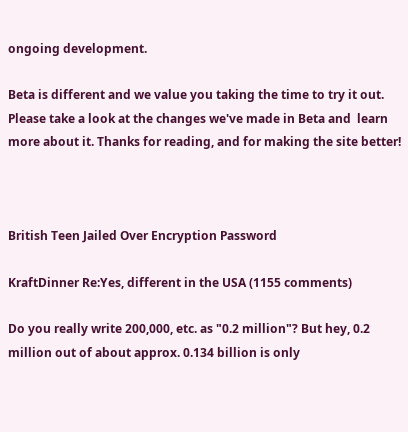ongoing development.

Beta is different and we value you taking the time to try it out. Please take a look at the changes we've made in Beta and  learn more about it. Thanks for reading, and for making the site better!



British Teen Jailed Over Encryption Password

KraftDinner Re:Yes, different in the USA (1155 comments)

Do you really write 200,000, etc. as "0.2 million"? But hey, 0.2 million out of about approx. 0.134 billion is only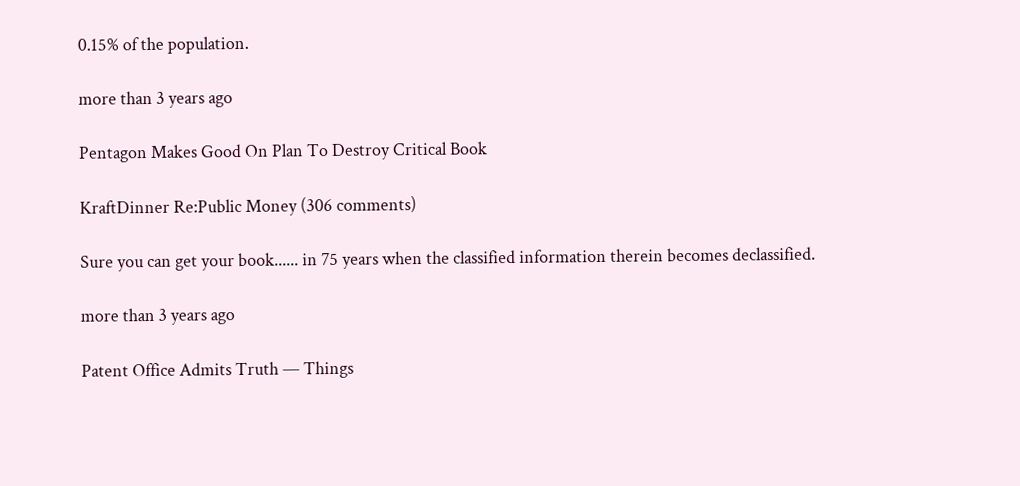0.15% of the population.

more than 3 years ago

Pentagon Makes Good On Plan To Destroy Critical Book

KraftDinner Re:Public Money (306 comments)

Sure you can get your book...... in 75 years when the classified information therein becomes declassified.

more than 3 years ago

Patent Office Admits Truth — Things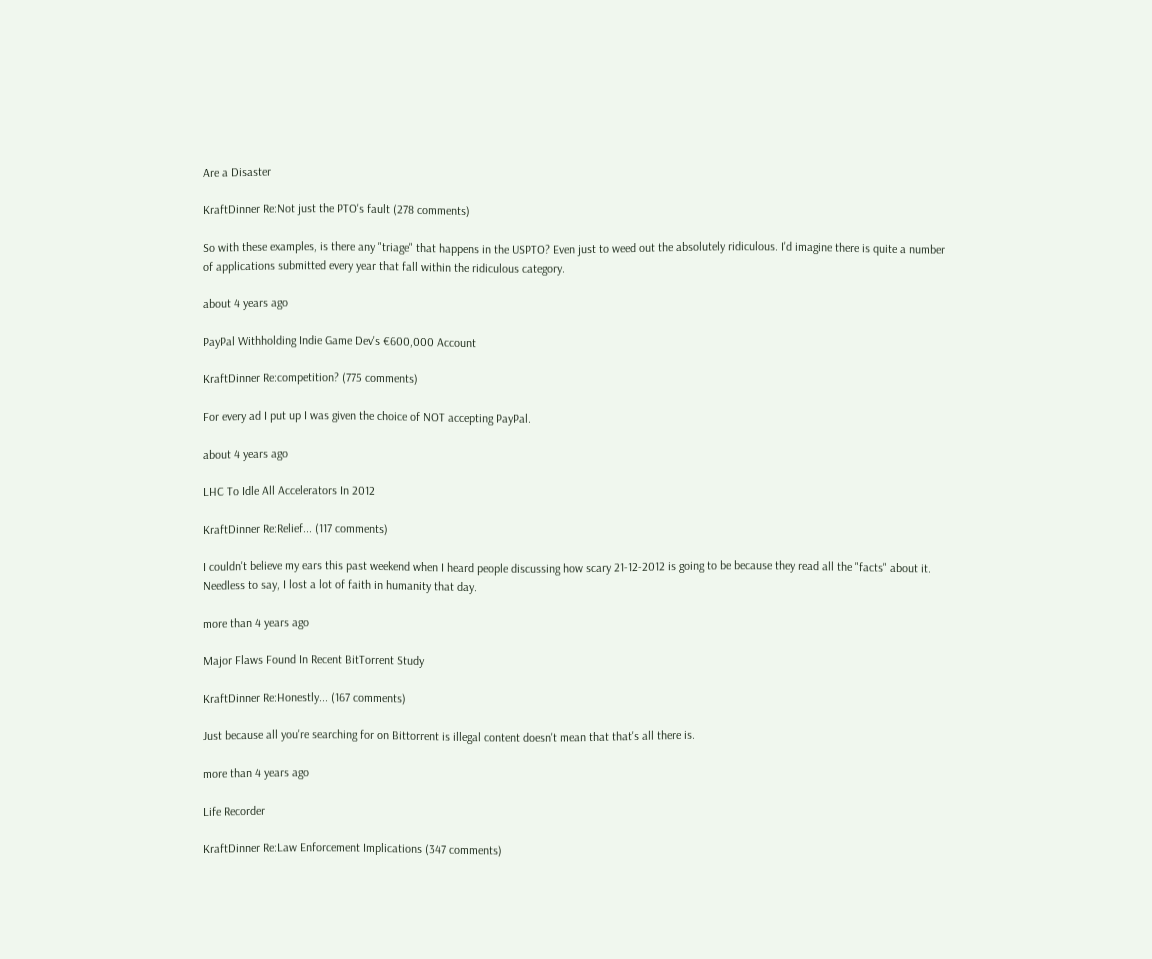Are a Disaster

KraftDinner Re:Not just the PTO's fault (278 comments)

So with these examples, is there any "triage" that happens in the USPTO? Even just to weed out the absolutely ridiculous. I'd imagine there is quite a number of applications submitted every year that fall within the ridiculous category.

about 4 years ago

PayPal Withholding Indie Game Dev's €600,000 Account

KraftDinner Re:competition? (775 comments)

For every ad I put up I was given the choice of NOT accepting PayPal.

about 4 years ago

LHC To Idle All Accelerators In 2012

KraftDinner Re:Relief... (117 comments)

I couldn't believe my ears this past weekend when I heard people discussing how scary 21-12-2012 is going to be because they read all the "facts" about it. Needless to say, I lost a lot of faith in humanity that day.

more than 4 years ago

Major Flaws Found In Recent BitTorrent Study

KraftDinner Re:Honestly... (167 comments)

Just because all you're searching for on Bittorrent is illegal content doesn't mean that that's all there is.

more than 4 years ago

Life Recorder

KraftDinner Re:Law Enforcement Implications (347 comments)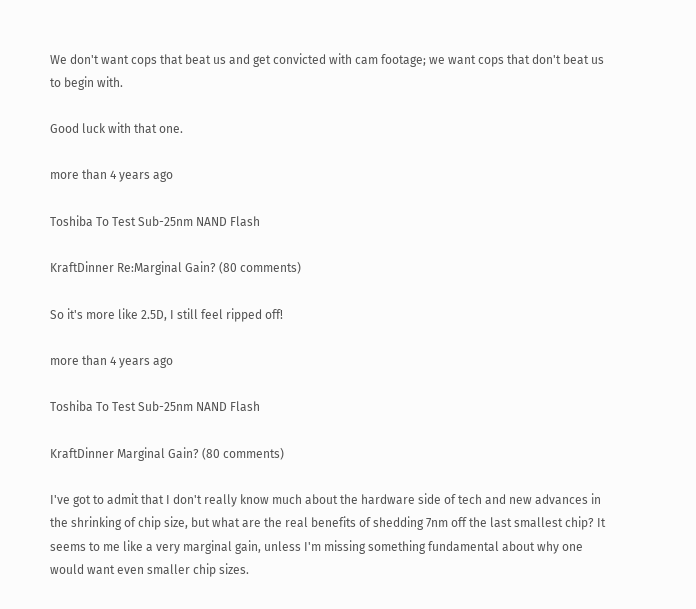We don't want cops that beat us and get convicted with cam footage; we want cops that don't beat us to begin with.

Good luck with that one.

more than 4 years ago

Toshiba To Test Sub-25nm NAND Flash

KraftDinner Re:Marginal Gain? (80 comments)

So it's more like 2.5D, I still feel ripped off!

more than 4 years ago

Toshiba To Test Sub-25nm NAND Flash

KraftDinner Marginal Gain? (80 comments)

I've got to admit that I don't really know much about the hardware side of tech and new advances in the shrinking of chip size, but what are the real benefits of shedding 7nm off the last smallest chip? It seems to me like a very marginal gain, unless I'm missing something fundamental about why one would want even smaller chip sizes.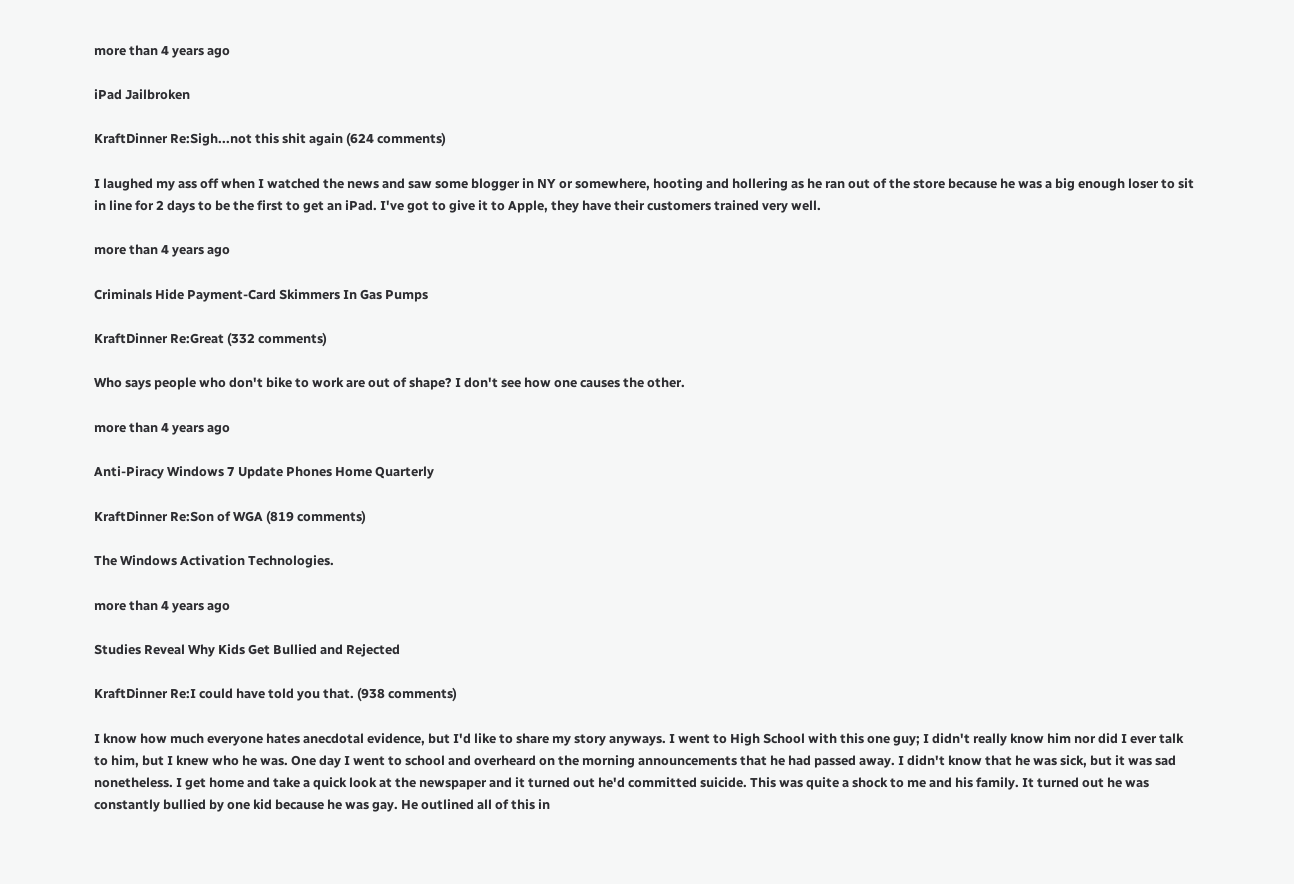more than 4 years ago

iPad Jailbroken

KraftDinner Re:Sigh...not this shit again (624 comments)

I laughed my ass off when I watched the news and saw some blogger in NY or somewhere, hooting and hollering as he ran out of the store because he was a big enough loser to sit in line for 2 days to be the first to get an iPad. I've got to give it to Apple, they have their customers trained very well.

more than 4 years ago

Criminals Hide Payment-Card Skimmers In Gas Pumps

KraftDinner Re:Great (332 comments)

Who says people who don't bike to work are out of shape? I don't see how one causes the other.

more than 4 years ago

Anti-Piracy Windows 7 Update Phones Home Quarterly

KraftDinner Re:Son of WGA (819 comments)

The Windows Activation Technologies.

more than 4 years ago

Studies Reveal Why Kids Get Bullied and Rejected

KraftDinner Re:I could have told you that. (938 comments)

I know how much everyone hates anecdotal evidence, but I'd like to share my story anyways. I went to High School with this one guy; I didn't really know him nor did I ever talk to him, but I knew who he was. One day I went to school and overheard on the morning announcements that he had passed away. I didn't know that he was sick, but it was sad nonetheless. I get home and take a quick look at the newspaper and it turned out he'd committed suicide. This was quite a shock to me and his family. It turned out he was constantly bullied by one kid because he was gay. He outlined all of this in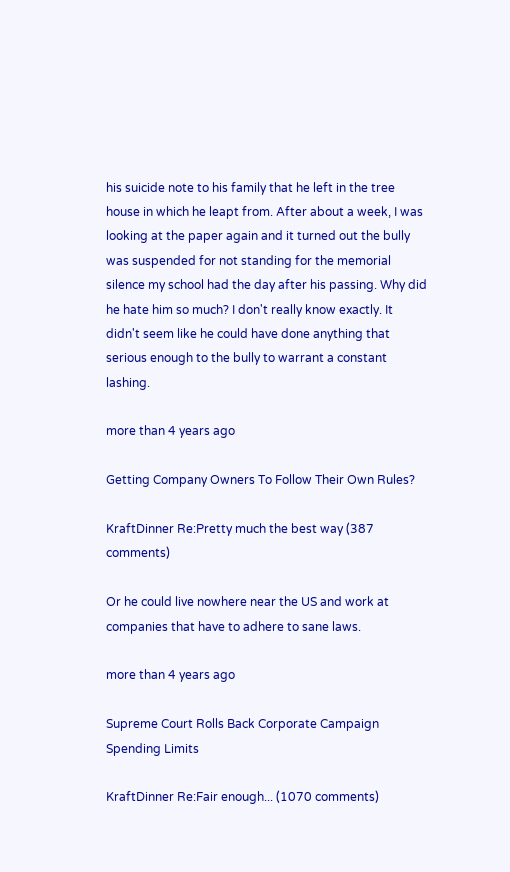his suicide note to his family that he left in the tree house in which he leapt from. After about a week, I was looking at the paper again and it turned out the bully was suspended for not standing for the memorial silence my school had the day after his passing. Why did he hate him so much? I don't really know exactly. It didn't seem like he could have done anything that serious enough to the bully to warrant a constant lashing.

more than 4 years ago

Getting Company Owners To Follow Their Own Rules?

KraftDinner Re:Pretty much the best way (387 comments)

Or he could live nowhere near the US and work at companies that have to adhere to sane laws.

more than 4 years ago

Supreme Court Rolls Back Corporate Campaign Spending Limits

KraftDinner Re:Fair enough... (1070 comments)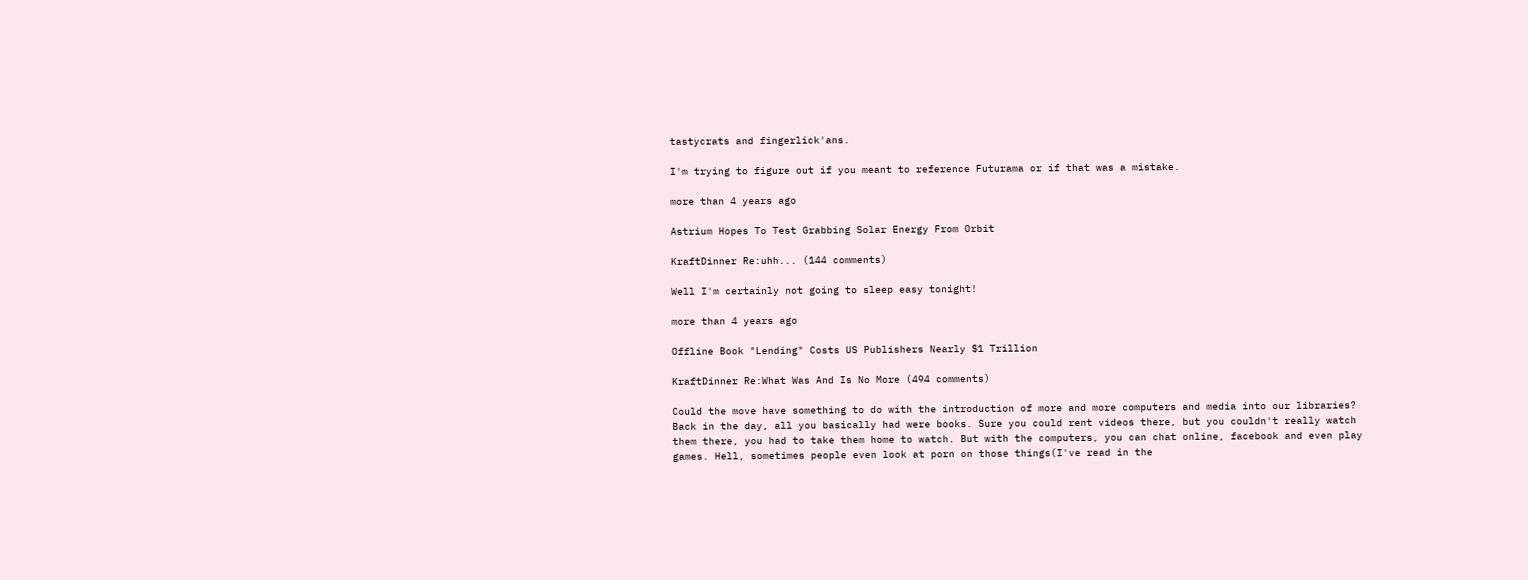tastycrats and fingerlick'ans.

I'm trying to figure out if you meant to reference Futurama or if that was a mistake.

more than 4 years ago

Astrium Hopes To Test Grabbing Solar Energy From Orbit

KraftDinner Re:uhh... (144 comments)

Well I'm certainly not going to sleep easy tonight!

more than 4 years ago

Offline Book "Lending" Costs US Publishers Nearly $1 Trillion

KraftDinner Re:What Was And Is No More (494 comments)

Could the move have something to do with the introduction of more and more computers and media into our libraries? Back in the day, all you basically had were books. Sure you could rent videos there, but you couldn't really watch them there, you had to take them home to watch. But with the computers, you can chat online, facebook and even play games. Hell, sometimes people even look at porn on those things(I've read in the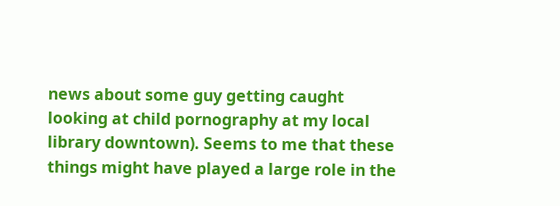news about some guy getting caught looking at child pornography at my local library downtown). Seems to me that these things might have played a large role in the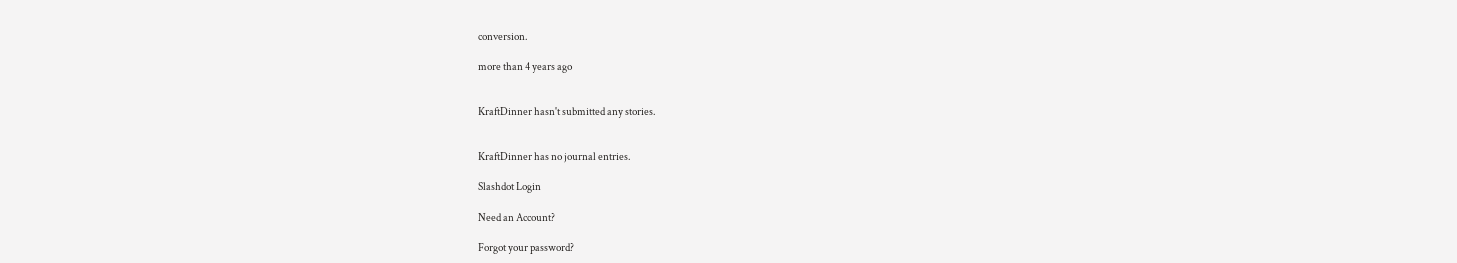conversion.

more than 4 years ago


KraftDinner hasn't submitted any stories.


KraftDinner has no journal entries.

Slashdot Login

Need an Account?

Forgot your password?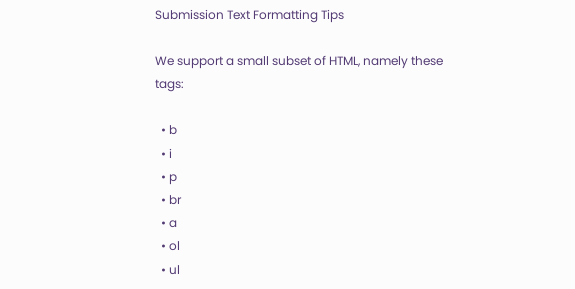Submission Text Formatting Tips

We support a small subset of HTML, namely these tags:

  • b
  • i
  • p
  • br
  • a
  • ol
  • ul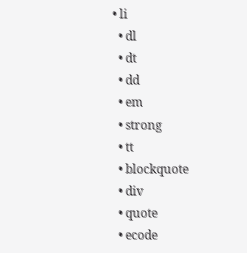• li
  • dl
  • dt
  • dd
  • em
  • strong
  • tt
  • blockquote
  • div
  • quote
  • ecode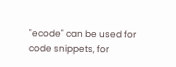"ecode" can be used for code snippets, for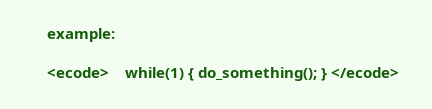example:

<ecode>    while(1) { do_something(); } </ecode>